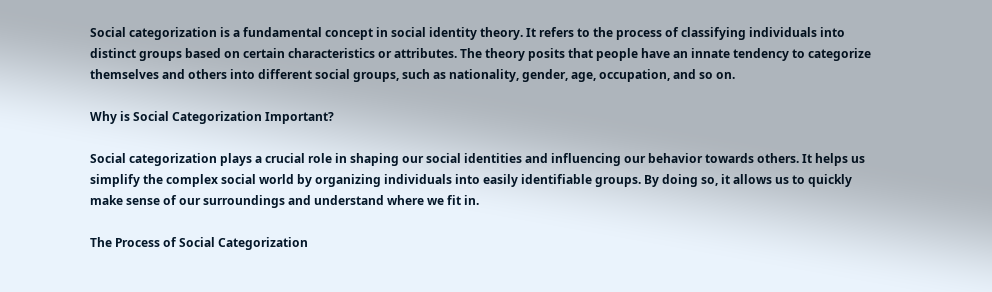Social categorization is a fundamental concept in social identity theory. It refers to the process of classifying individuals into distinct groups based on certain characteristics or attributes. The theory posits that people have an innate tendency to categorize themselves and others into different social groups, such as nationality, gender, age, occupation, and so on.

Why is Social Categorization Important?

Social categorization plays a crucial role in shaping our social identities and influencing our behavior towards others. It helps us simplify the complex social world by organizing individuals into easily identifiable groups. By doing so, it allows us to quickly make sense of our surroundings and understand where we fit in.

The Process of Social Categorization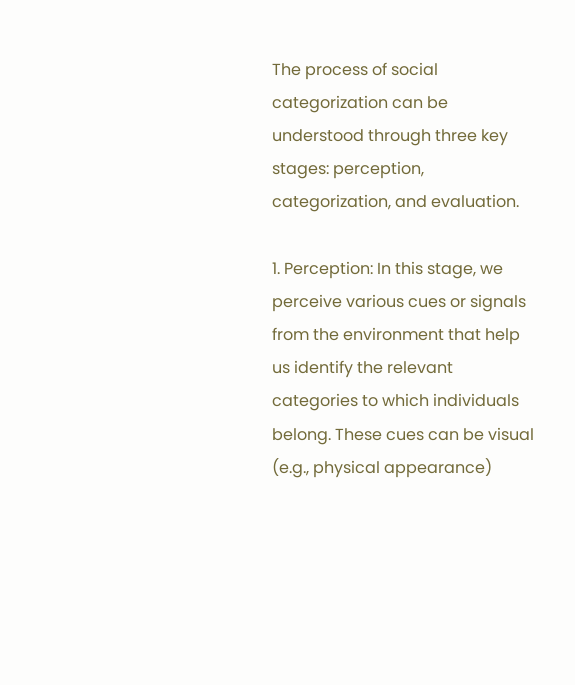The process of social categorization can be understood through three key stages: perception, categorization, and evaluation.

1. Perception: In this stage, we perceive various cues or signals from the environment that help us identify the relevant categories to which individuals belong. These cues can be visual (e.g., physical appearance)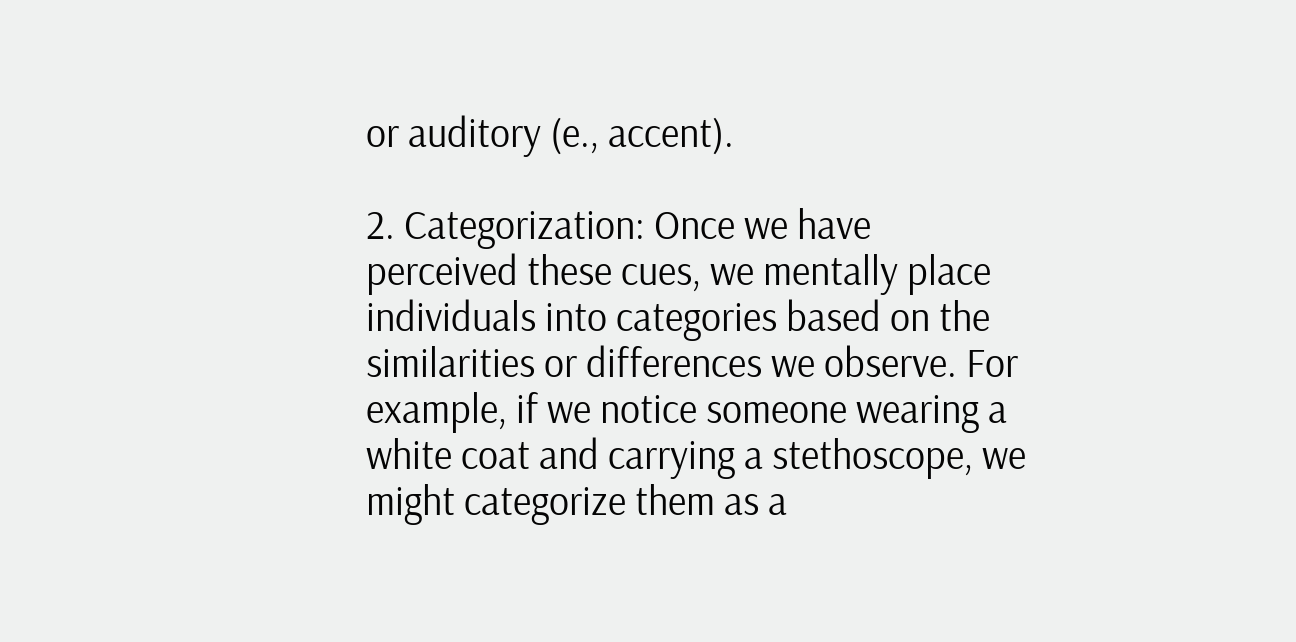or auditory (e., accent).

2. Categorization: Once we have perceived these cues, we mentally place individuals into categories based on the similarities or differences we observe. For example, if we notice someone wearing a white coat and carrying a stethoscope, we might categorize them as a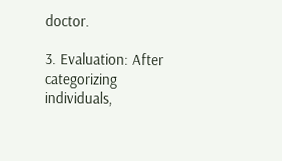doctor.

3. Evaluation: After categorizing individuals,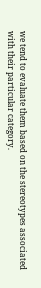we tend to evaluate them based on the stereotypes associated with their particular category.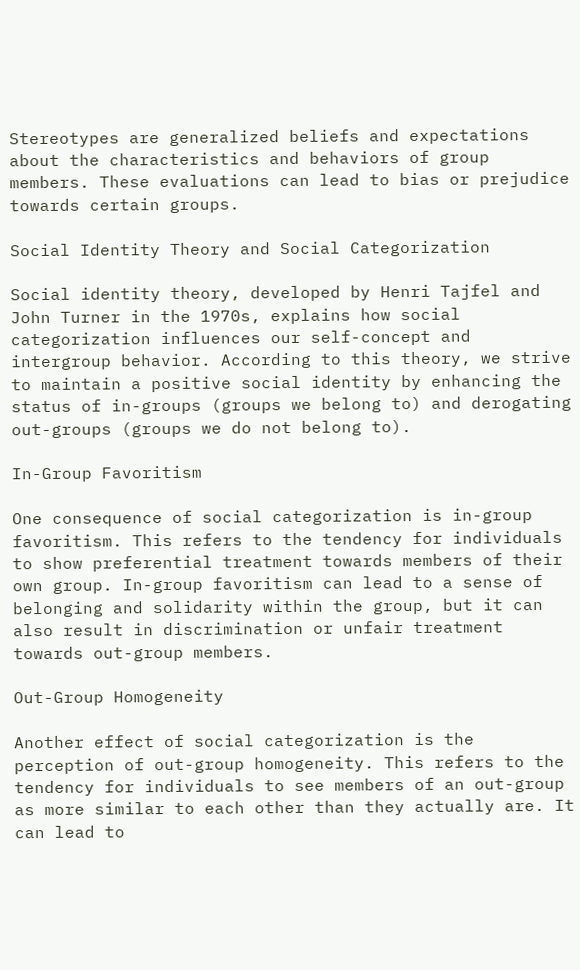Stereotypes are generalized beliefs and expectations about the characteristics and behaviors of group members. These evaluations can lead to bias or prejudice towards certain groups.

Social Identity Theory and Social Categorization

Social identity theory, developed by Henri Tajfel and John Turner in the 1970s, explains how social categorization influences our self-concept and intergroup behavior. According to this theory, we strive to maintain a positive social identity by enhancing the status of in-groups (groups we belong to) and derogating out-groups (groups we do not belong to).

In-Group Favoritism

One consequence of social categorization is in-group favoritism. This refers to the tendency for individuals to show preferential treatment towards members of their own group. In-group favoritism can lead to a sense of belonging and solidarity within the group, but it can also result in discrimination or unfair treatment towards out-group members.

Out-Group Homogeneity

Another effect of social categorization is the perception of out-group homogeneity. This refers to the tendency for individuals to see members of an out-group as more similar to each other than they actually are. It can lead to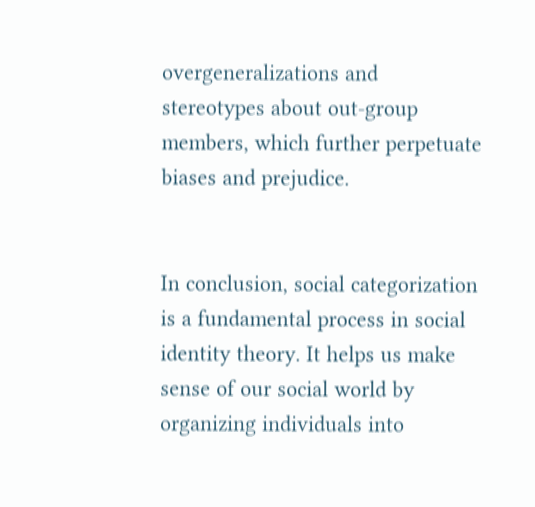overgeneralizations and stereotypes about out-group members, which further perpetuate biases and prejudice.


In conclusion, social categorization is a fundamental process in social identity theory. It helps us make sense of our social world by organizing individuals into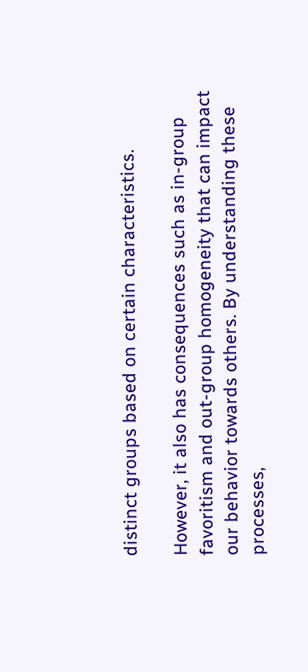distinct groups based on certain characteristics.

However, it also has consequences such as in-group favoritism and out-group homogeneity that can impact our behavior towards others. By understanding these processes,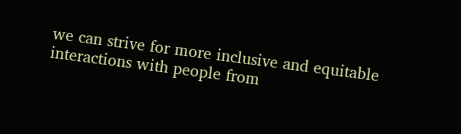we can strive for more inclusive and equitable interactions with people from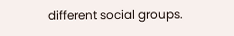different social groups.